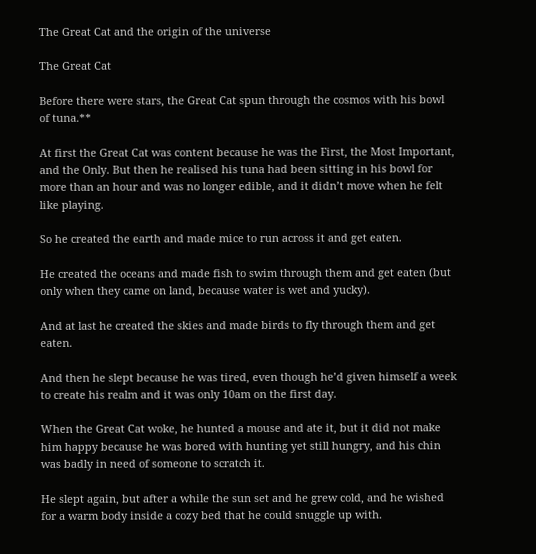The Great Cat and the origin of the universe

The Great Cat

Before there were stars, the Great Cat spun through the cosmos with his bowl of tuna.**

At first the Great Cat was content because he was the First, the Most Important, and the Only. But then he realised his tuna had been sitting in his bowl for more than an hour and was no longer edible, and it didn’t move when he felt like playing.

So he created the earth and made mice to run across it and get eaten.

He created the oceans and made fish to swim through them and get eaten (but only when they came on land, because water is wet and yucky).

And at last he created the skies and made birds to fly through them and get eaten.

And then he slept because he was tired, even though he’d given himself a week to create his realm and it was only 10am on the first day.

When the Great Cat woke, he hunted a mouse and ate it, but it did not make him happy because he was bored with hunting yet still hungry, and his chin was badly in need of someone to scratch it.

He slept again, but after a while the sun set and he grew cold, and he wished for a warm body inside a cozy bed that he could snuggle up with.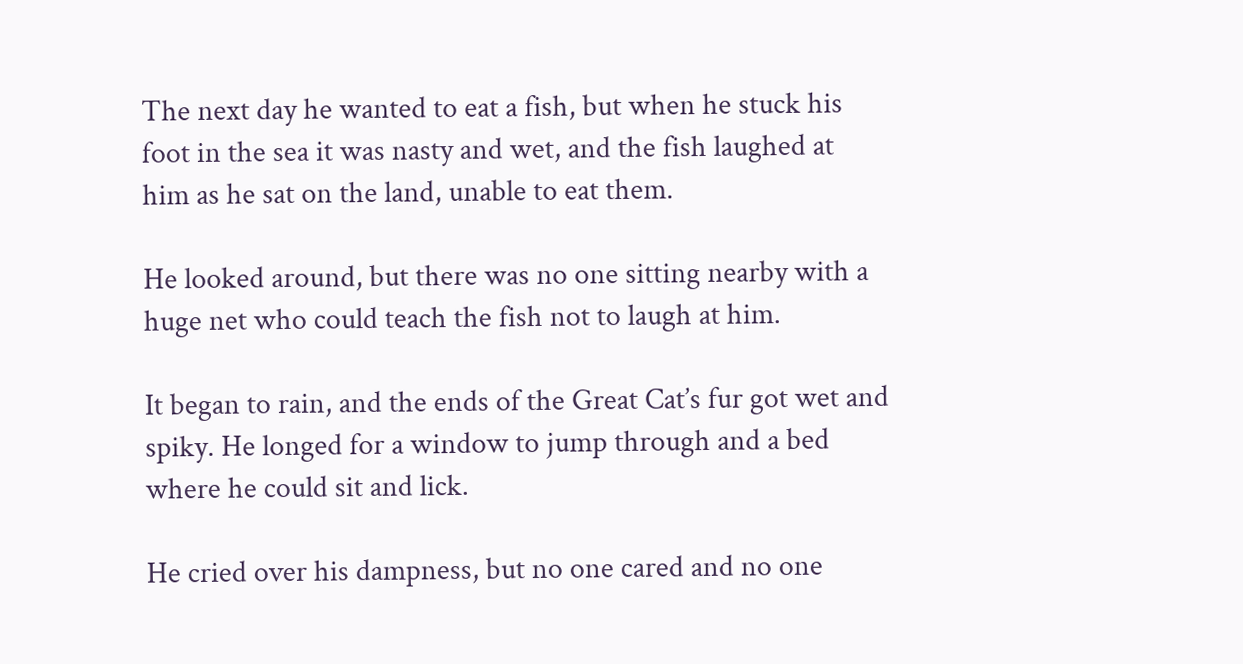The next day he wanted to eat a fish, but when he stuck his foot in the sea it was nasty and wet, and the fish laughed at him as he sat on the land, unable to eat them.

He looked around, but there was no one sitting nearby with a huge net who could teach the fish not to laugh at him.

It began to rain, and the ends of the Great Cat’s fur got wet and spiky. He longed for a window to jump through and a bed where he could sit and lick.

He cried over his dampness, but no one cared and no one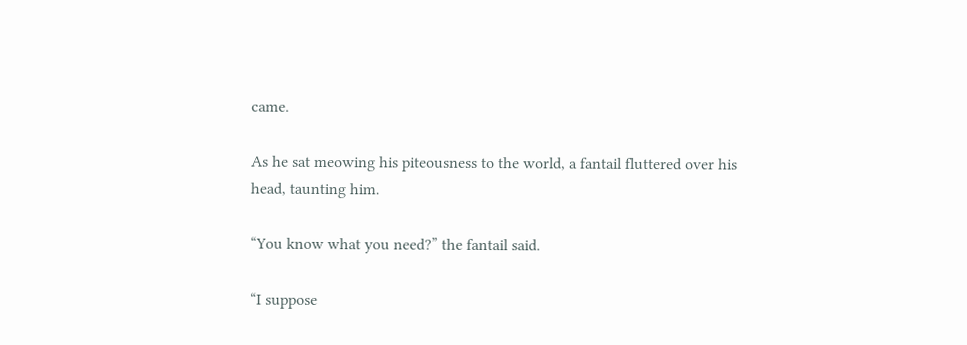came.

As he sat meowing his piteousness to the world, a fantail fluttered over his head, taunting him.

“You know what you need?” the fantail said.

“I suppose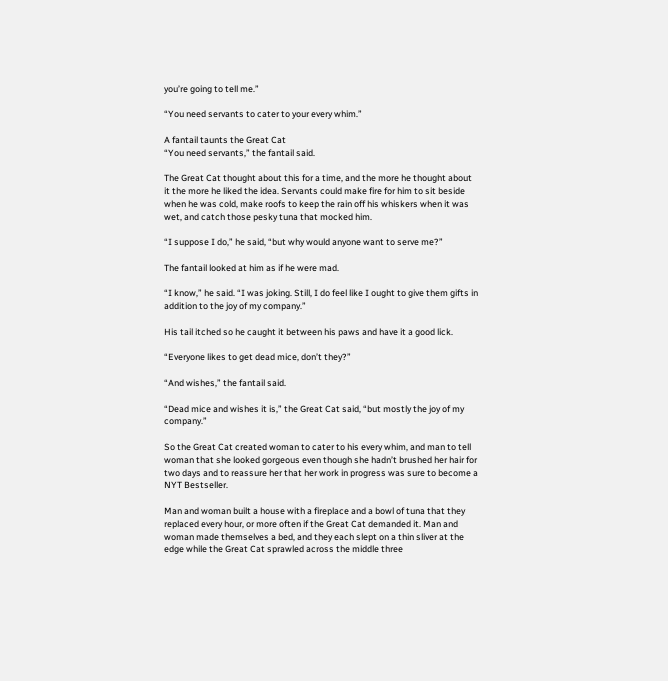you’re going to tell me.”

“You need servants to cater to your every whim.”

A fantail taunts the Great Cat
“You need servants,” the fantail said.

The Great Cat thought about this for a time, and the more he thought about it the more he liked the idea. Servants could make fire for him to sit beside when he was cold, make roofs to keep the rain off his whiskers when it was wet, and catch those pesky tuna that mocked him.

“I suppose I do,” he said, “but why would anyone want to serve me?”

The fantail looked at him as if he were mad.

“I know,” he said. “I was joking. Still, I do feel like I ought to give them gifts in addition to the joy of my company.”

His tail itched so he caught it between his paws and have it a good lick.

“Everyone likes to get dead mice, don’t they?”

“And wishes,” the fantail said.

“Dead mice and wishes it is,” the Great Cat said, “but mostly the joy of my company.”

So the Great Cat created woman to cater to his every whim, and man to tell woman that she looked gorgeous even though she hadn’t brushed her hair for two days and to reassure her that her work in progress was sure to become a NYT Bestseller.

Man and woman built a house with a fireplace and a bowl of tuna that they replaced every hour, or more often if the Great Cat demanded it. Man and woman made themselves a bed, and they each slept on a thin sliver at the edge while the Great Cat sprawled across the middle three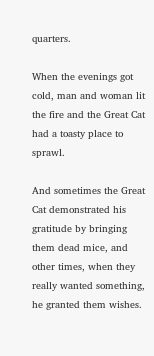quarters.

When the evenings got cold, man and woman lit the fire and the Great Cat had a toasty place to sprawl.

And sometimes the Great Cat demonstrated his gratitude by bringing them dead mice, and other times, when they really wanted something, he granted them wishes.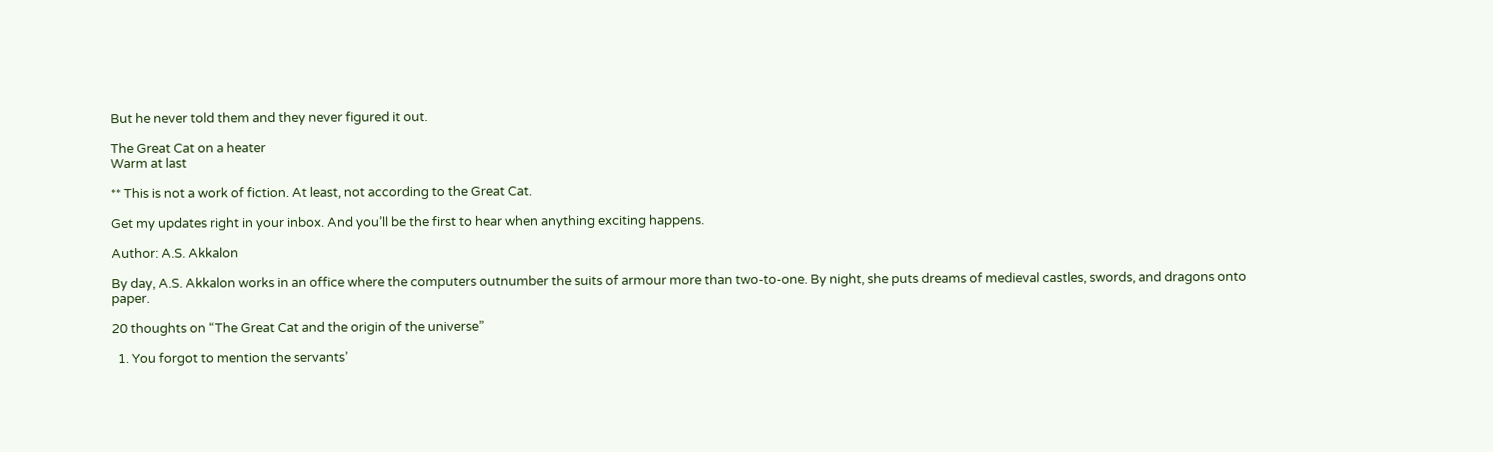But he never told them and they never figured it out.

The Great Cat on a heater
Warm at last

** This is not a work of fiction. At least, not according to the Great Cat.

Get my updates right in your inbox. And you’ll be the first to hear when anything exciting happens.

Author: A.S. Akkalon

By day, A.S. Akkalon works in an office where the computers outnumber the suits of armour more than two-to-one. By night, she puts dreams of medieval castles, swords, and dragons onto paper.

20 thoughts on “The Great Cat and the origin of the universe”

  1. You forgot to mention the servants’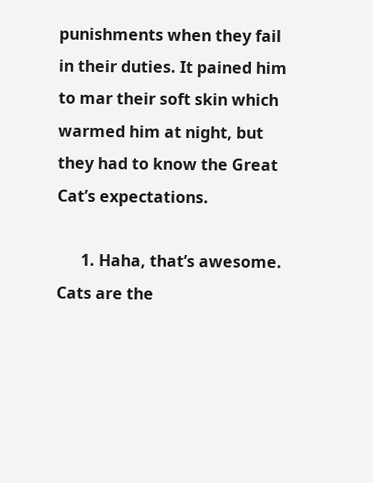punishments when they fail in their duties. It pained him to mar their soft skin which warmed him at night, but they had to know the Great Cat’s expectations.

      1. Haha, that’s awesome. Cats are the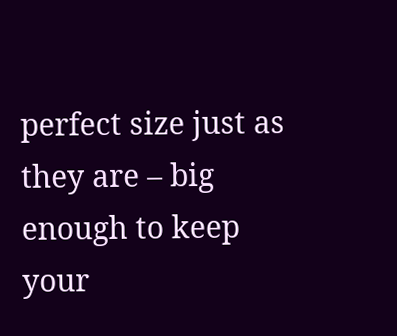perfect size just as they are – big enough to keep your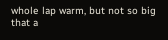whole lap warm, but not so big that a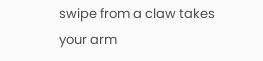swipe from a claw takes your arm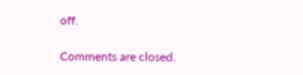off.

Comments are closed.